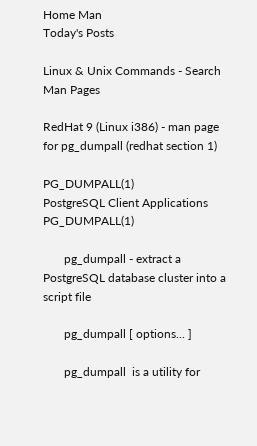Home Man
Today's Posts

Linux & Unix Commands - Search Man Pages

RedHat 9 (Linux i386) - man page for pg_dumpall (redhat section 1)

PG_DUMPALL(1)             PostgreSQL Client Applications            PG_DUMPALL(1)

       pg_dumpall - extract a PostgreSQL database cluster into a script file

       pg_dumpall [ options... ]

       pg_dumpall  is a utility for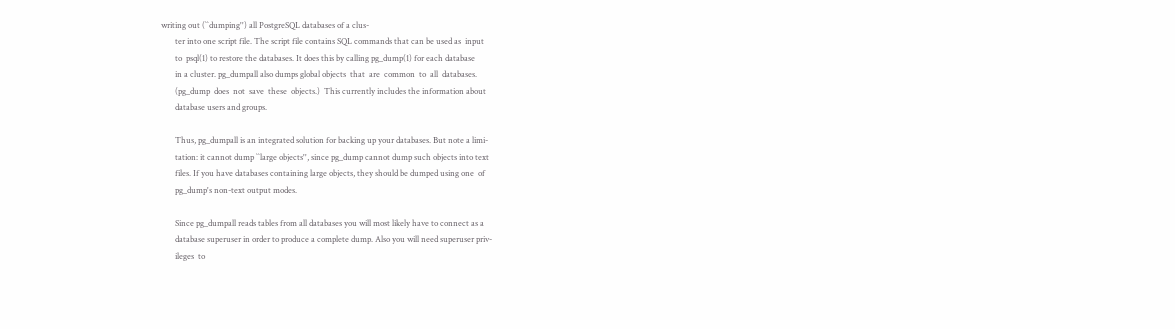writing out (``dumping'') all PostgreSQL databases of a clus-
       ter into one script file. The script file contains SQL commands that can be used as  input
       to  psql(1) to restore the databases. It does this by calling pg_dump(1) for each database
       in a cluster. pg_dumpall also dumps global objects  that  are  common  to  all  databases.
       (pg_dump  does  not  save  these  objects.)  This currently includes the information about
       database users and groups.

       Thus, pg_dumpall is an integrated solution for backing up your databases. But note a limi-
       tation: it cannot dump ``large objects'', since pg_dump cannot dump such objects into text
       files. If you have databases containing large objects, they should be dumped using one  of
       pg_dump's non-text output modes.

       Since pg_dumpall reads tables from all databases you will most likely have to connect as a
       database superuser in order to produce a complete dump. Also you will need superuser priv-
       ileges  to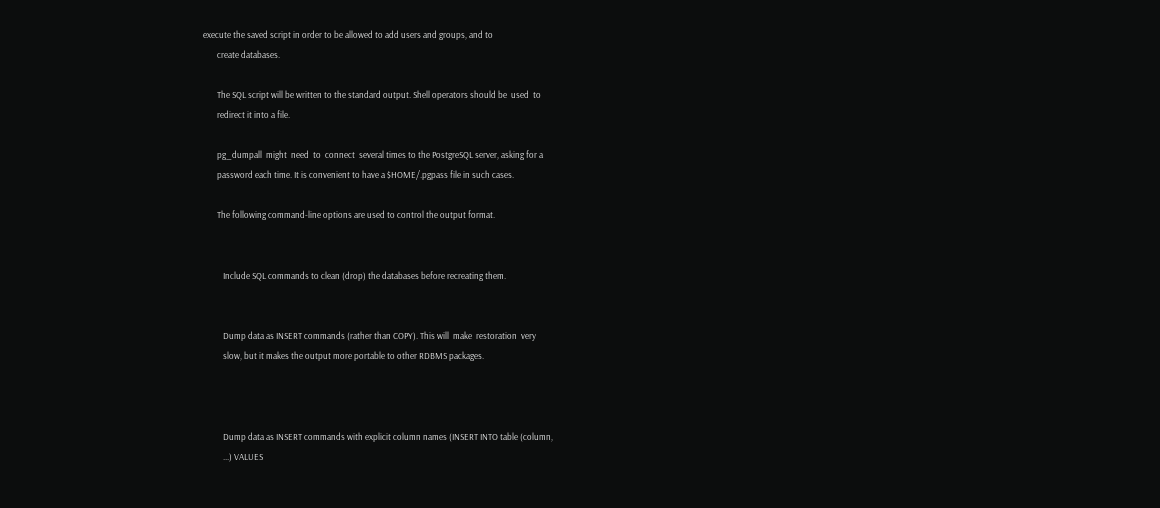execute the saved script in order to be allowed to add users and groups, and to
       create databases.

       The SQL script will be written to the standard output. Shell operators should be  used  to
       redirect it into a file.

       pg_dumpall  might  need  to  connect  several times to the PostgreSQL server, asking for a
       password each time. It is convenient to have a $HOME/.pgpass file in such cases.

       The following command-line options are used to control the output format.


          Include SQL commands to clean (drop) the databases before recreating them.


          Dump data as INSERT commands (rather than COPY). This will  make  restoration  very
          slow, but it makes the output more portable to other RDBMS packages.



          Dump data as INSERT commands with explicit column names (INSERT INTO table (column,
          ...) VALUES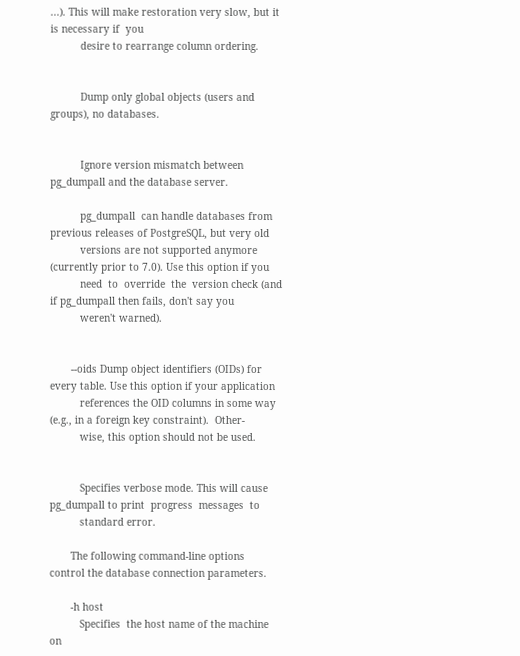...). This will make restoration very slow, but it is necessary if  you
          desire to rearrange column ordering.


          Dump only global objects (users and groups), no databases.


          Ignore version mismatch between pg_dumpall and the database server.

          pg_dumpall  can handle databases from previous releases of PostgreSQL, but very old
          versions are not supported anymore (currently prior to 7.0). Use this option if you
          need  to  override  the  version check (and if pg_dumpall then fails, don't say you
          weren't warned).


       --oids Dump object identifiers (OIDs) for every table. Use this option if your application
          references the OID columns in some way (e.g., in a foreign key constraint).  Other-
          wise, this option should not be used.


          Specifies verbose mode. This will cause pg_dumpall to print  progress  messages  to
          standard error.

       The following command-line options control the database connection parameters.

       -h host
          Specifies  the host name of the machine on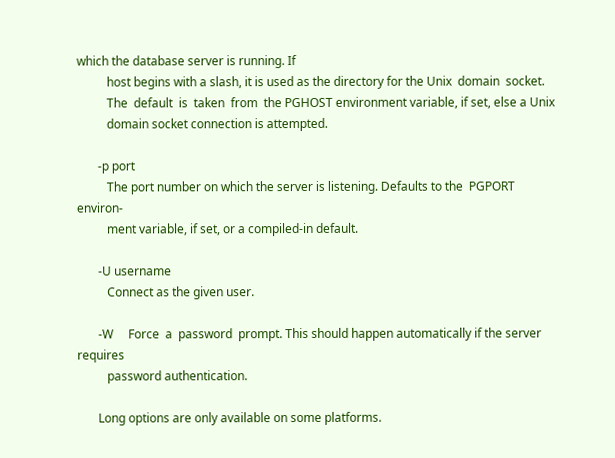which the database server is running. If
          host begins with a slash, it is used as the directory for the Unix  domain  socket.
          The  default  is  taken  from  the PGHOST environment variable, if set, else a Unix
          domain socket connection is attempted.

       -p port
          The port number on which the server is listening. Defaults to the  PGPORT  environ-
          ment variable, if set, or a compiled-in default.

       -U username
          Connect as the given user.

       -W     Force  a  password  prompt. This should happen automatically if the server requires
          password authentication.

       Long options are only available on some platforms.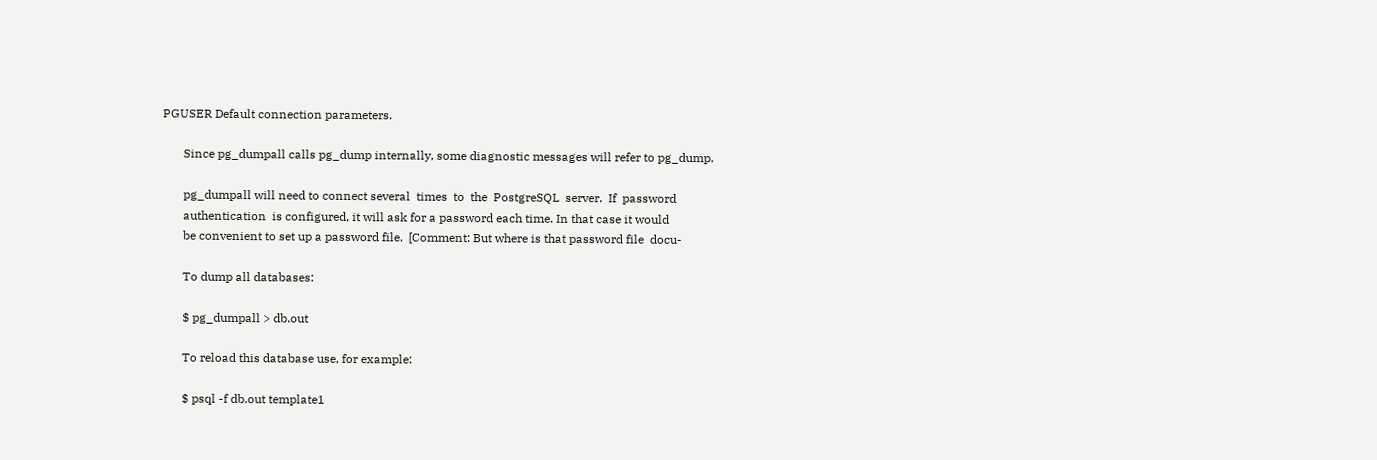PGUSER Default connection parameters.

       Since pg_dumpall calls pg_dump internally, some diagnostic messages will refer to pg_dump.

       pg_dumpall will need to connect several  times  to  the  PostgreSQL  server.  If  password
       authentication  is configured, it will ask for a password each time. In that case it would
       be convenient to set up a password file.  [Comment: But where is that password file  docu-

       To dump all databases:

       $ pg_dumpall > db.out

       To reload this database use, for example:

       $ psql -f db.out template1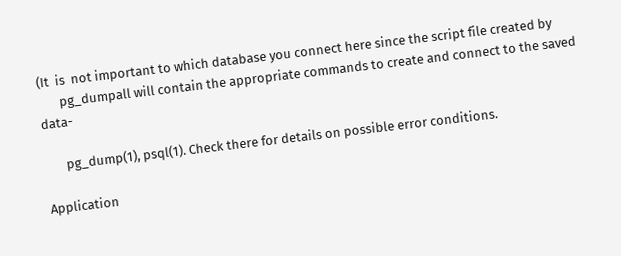(It  is  not important to which database you connect here since the script file created by
       pg_dumpall will contain the appropriate commands to create and connect to the saved  data-

       pg_dump(1), psql(1). Check there for details on possible error conditions.

Application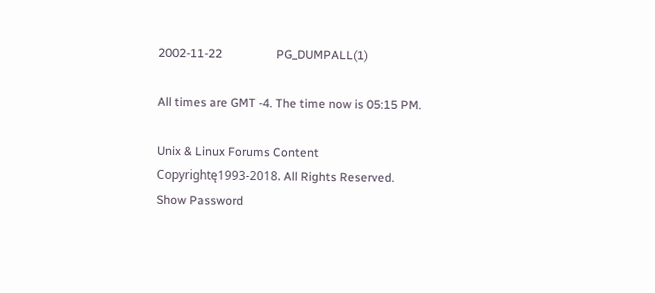2002-11-22                  PG_DUMPALL(1)

All times are GMT -4. The time now is 05:15 PM.

Unix & Linux Forums Content Copyrightę1993-2018. All Rights Reserved.
Show Password